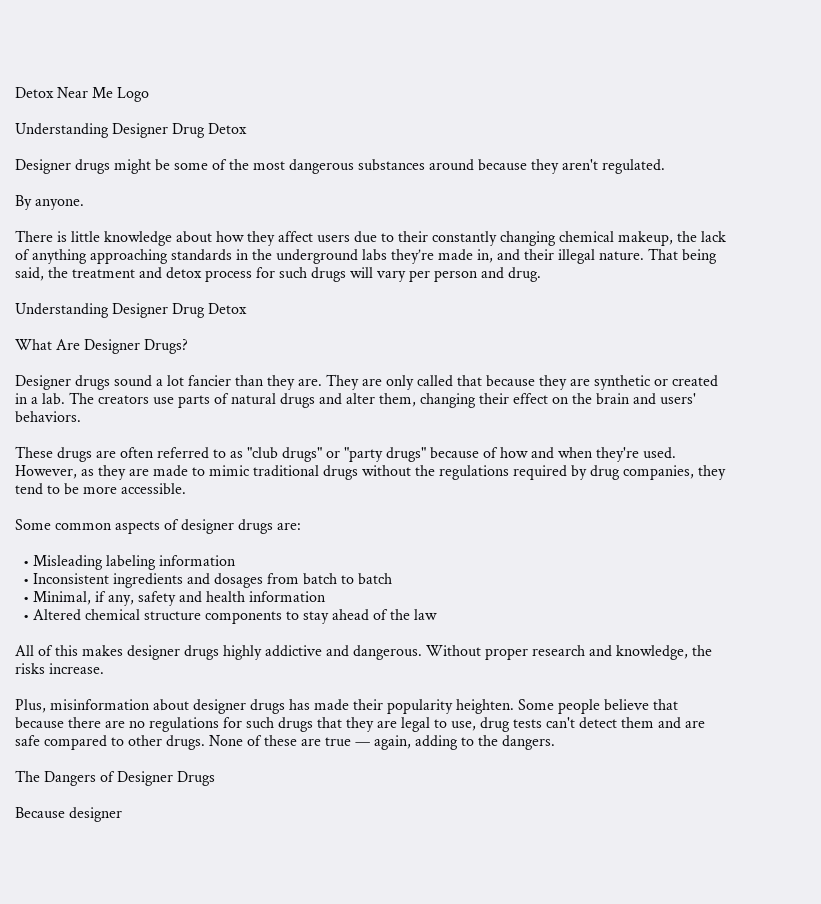Detox Near Me Logo

Understanding Designer Drug Detox

Designer drugs might be some of the most dangerous substances around because they aren't regulated.

By anyone.

There is little knowledge about how they affect users due to their constantly changing chemical makeup, the lack of anything approaching standards in the underground labs they’re made in, and their illegal nature. That being said, the treatment and detox process for such drugs will vary per person and drug.

Understanding Designer Drug Detox

What Are Designer Drugs?

Designer drugs sound a lot fancier than they are. They are only called that because they are synthetic or created in a lab. The creators use parts of natural drugs and alter them, changing their effect on the brain and users' behaviors.

These drugs are often referred to as "club drugs" or "party drugs" because of how and when they're used. However, as they are made to mimic traditional drugs without the regulations required by drug companies, they tend to be more accessible.

Some common aspects of designer drugs are:

  • Misleading labeling information
  • Inconsistent ingredients and dosages from batch to batch
  • Minimal, if any, safety and health information
  • Altered chemical structure components to stay ahead of the law

All of this makes designer drugs highly addictive and dangerous. Without proper research and knowledge, the risks increase.

Plus, misinformation about designer drugs has made their popularity heighten. Some people believe that because there are no regulations for such drugs that they are legal to use, drug tests can't detect them and are safe compared to other drugs. None of these are true — again, adding to the dangers.

The Dangers of Designer Drugs

Because designer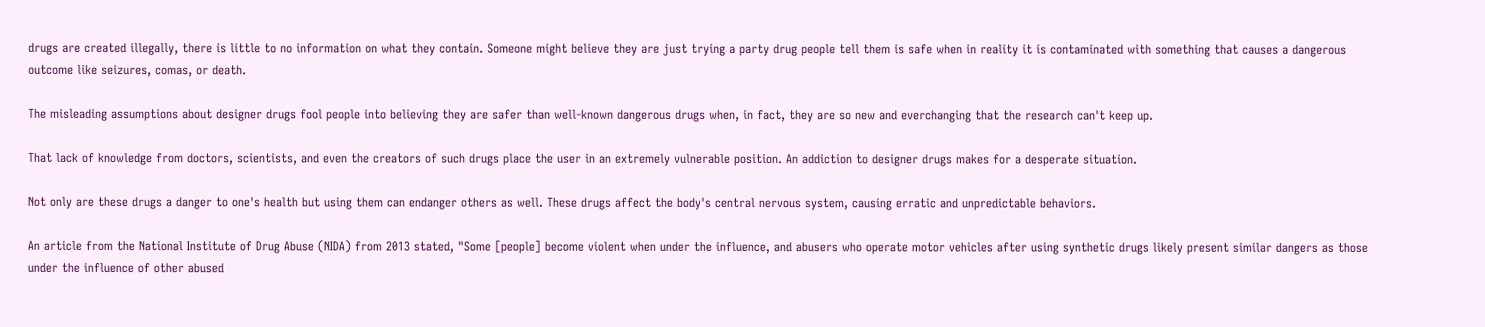drugs are created illegally, there is little to no information on what they contain. Someone might believe they are just trying a party drug people tell them is safe when in reality it is contaminated with something that causes a dangerous outcome like seizures, comas, or death.

The misleading assumptions about designer drugs fool people into believing they are safer than well-known dangerous drugs when, in fact, they are so new and everchanging that the research can't keep up.

That lack of knowledge from doctors, scientists, and even the creators of such drugs place the user in an extremely vulnerable position. An addiction to designer drugs makes for a desperate situation.

Not only are these drugs a danger to one's health but using them can endanger others as well. These drugs affect the body's central nervous system, causing erratic and unpredictable behaviors.

An article from the National Institute of Drug Abuse (NIDA) from 2013 stated, "Some [people] become violent when under the influence, and abusers who operate motor vehicles after using synthetic drugs likely present similar dangers as those under the influence of other abused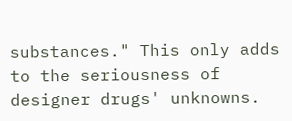substances." This only adds to the seriousness of designer drugs' unknowns.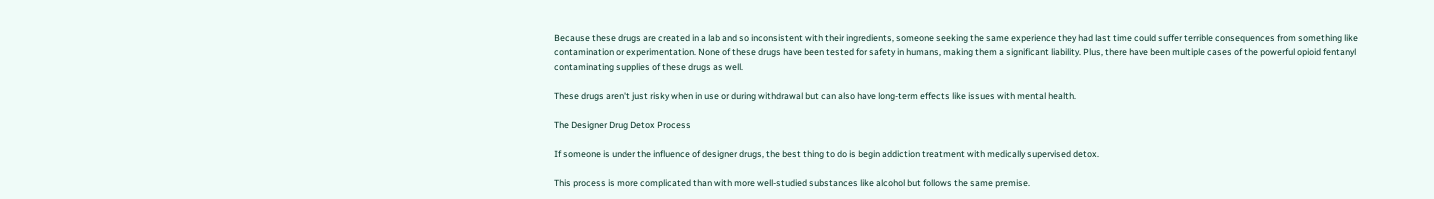Because these drugs are created in a lab and so inconsistent with their ingredients, someone seeking the same experience they had last time could suffer terrible consequences from something like contamination or experimentation. None of these drugs have been tested for safety in humans, making them a significant liability. Plus, there have been multiple cases of the powerful opioid fentanyl contaminating supplies of these drugs as well.

These drugs aren't just risky when in use or during withdrawal but can also have long-term effects like issues with mental health.

The Designer Drug Detox Process

If someone is under the influence of designer drugs, the best thing to do is begin addiction treatment with medically supervised detox.

This process is more complicated than with more well-studied substances like alcohol but follows the same premise.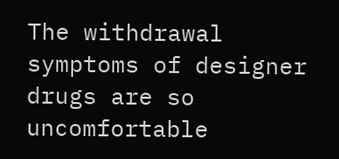The withdrawal symptoms of designer drugs are so uncomfortable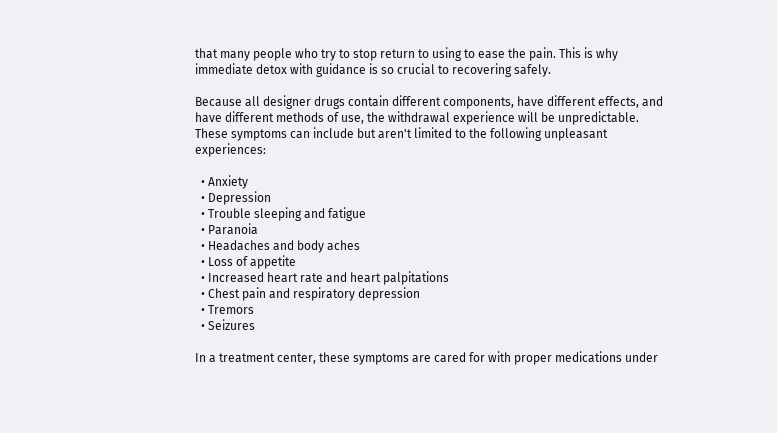that many people who try to stop return to using to ease the pain. This is why immediate detox with guidance is so crucial to recovering safely.

Because all designer drugs contain different components, have different effects, and have different methods of use, the withdrawal experience will be unpredictable. These symptoms can include but aren't limited to the following unpleasant experiences:

  • Anxiety
  • Depression
  • Trouble sleeping and fatigue
  • Paranoia
  • Headaches and body aches
  • Loss of appetite
  • Increased heart rate and heart palpitations
  • Chest pain and respiratory depression
  • Tremors
  • Seizures

In a treatment center, these symptoms are cared for with proper medications under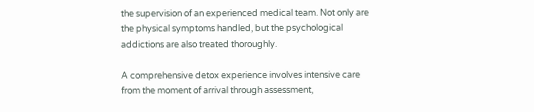the supervision of an experienced medical team. Not only are the physical symptoms handled, but the psychological addictions are also treated thoroughly.

A comprehensive detox experience involves intensive care from the moment of arrival through assessment,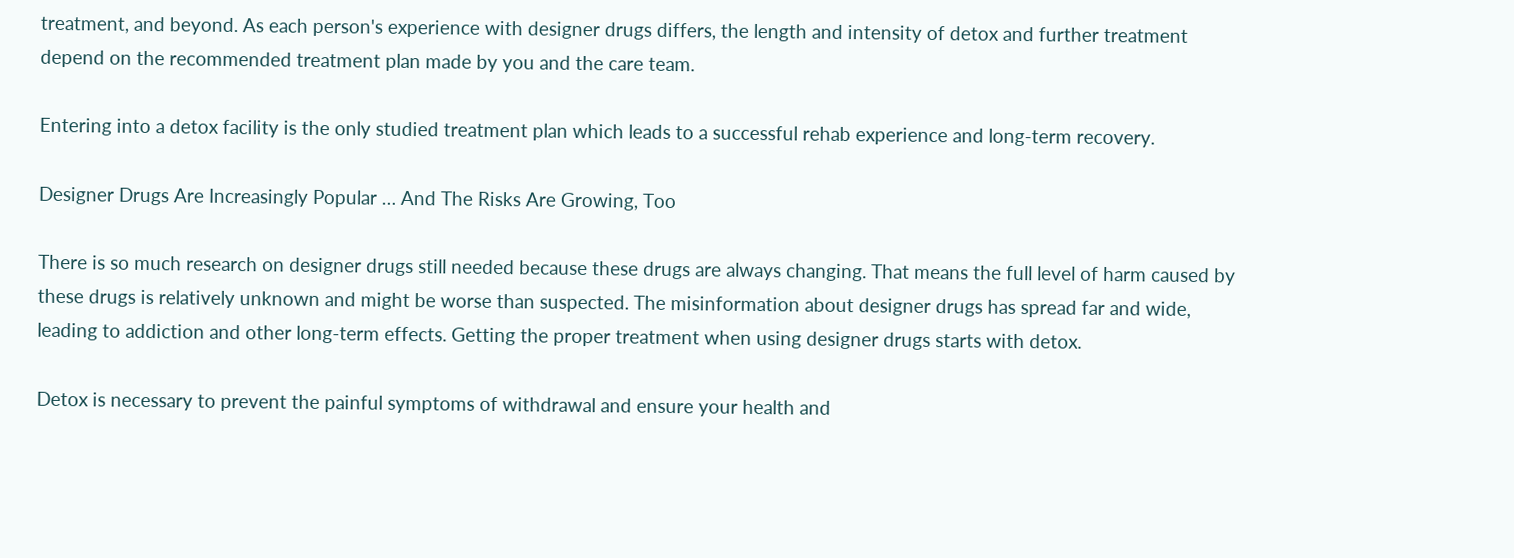treatment, and beyond. As each person's experience with designer drugs differs, the length and intensity of detox and further treatment depend on the recommended treatment plan made by you and the care team.

Entering into a detox facility is the only studied treatment plan which leads to a successful rehab experience and long-term recovery.

Designer Drugs Are Increasingly Popular … And The Risks Are Growing, Too

There is so much research on designer drugs still needed because these drugs are always changing. That means the full level of harm caused by these drugs is relatively unknown and might be worse than suspected. The misinformation about designer drugs has spread far and wide, leading to addiction and other long-term effects. Getting the proper treatment when using designer drugs starts with detox.

Detox is necessary to prevent the painful symptoms of withdrawal and ensure your health and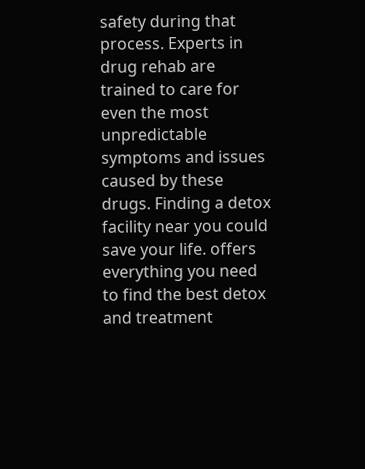safety during that process. Experts in drug rehab are trained to care for even the most unpredictable symptoms and issues caused by these drugs. Finding a detox facility near you could save your life. offers everything you need to find the best detox and treatment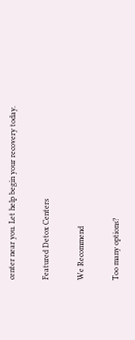center near you. Let help begin your recovery today.

Featured Detox Centers

We Recommend

Too many options?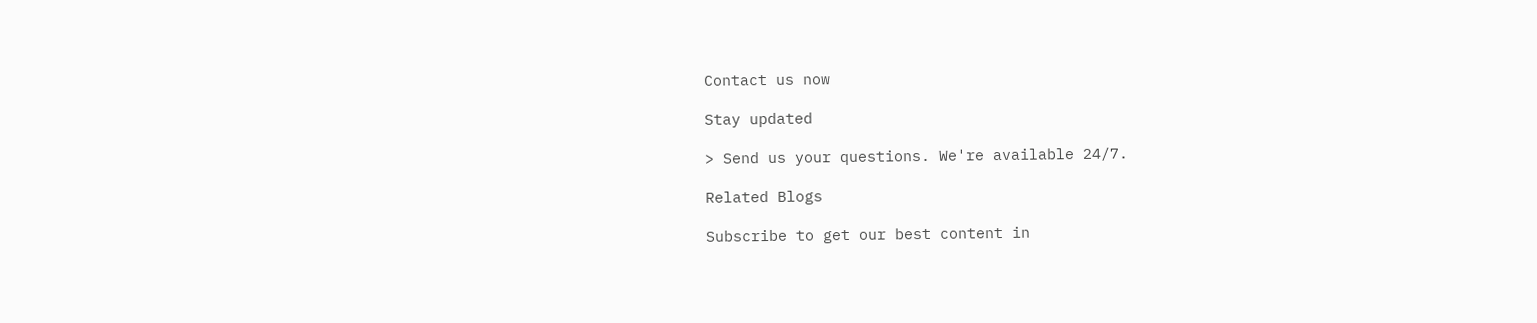Contact us now

Stay updated

> Send us your questions. We're available 24/7.

Related Blogs

Subscribe to get our best content in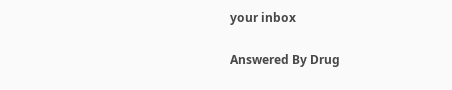your inbox

Answered By Drug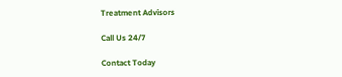Treatment Advisors

Call Us 24/7

Contact Today